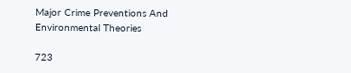Major Crime Preventions And Environmental Theories

723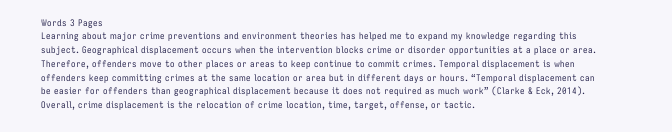Words 3 Pages
Learning about major crime preventions and environment theories has helped me to expand my knowledge regarding this subject. Geographical displacement occurs when the intervention blocks crime or disorder opportunities at a place or area. Therefore, offenders move to other places or areas to keep continue to commit crimes. Temporal displacement is when offenders keep committing crimes at the same location or area but in different days or hours. “Temporal displacement can be easier for offenders than geographical displacement because it does not required as much work” (Clarke & Eck, 2014). Overall, crime displacement is the relocation of crime location, time, target, offense, or tactic.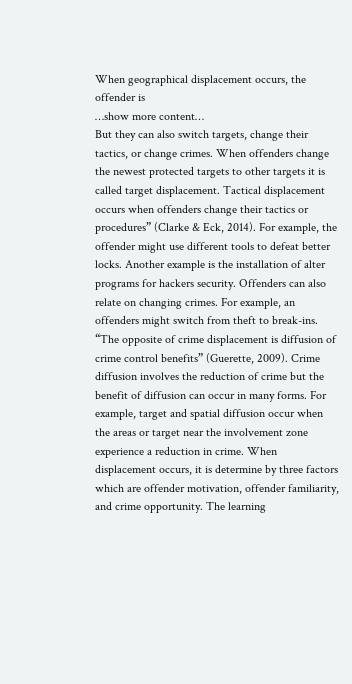When geographical displacement occurs, the offender is
…show more content…
But they can also switch targets, change their tactics, or change crimes. When offenders change the newest protected targets to other targets it is called target displacement. Tactical displacement occurs when offenders change their tactics or procedures” (Clarke & Eck, 2014). For example, the offender might use different tools to defeat better locks. Another example is the installation of alter programs for hackers security. Offenders can also relate on changing crimes. For example, an offenders might switch from theft to break-ins.
“The opposite of crime displacement is diffusion of crime control benefits” (Guerette, 2009). Crime diffusion involves the reduction of crime but the benefit of diffusion can occur in many forms. For example, target and spatial diffusion occur when the areas or target near the involvement zone experience a reduction in crime. When displacement occurs, it is determine by three factors which are offender motivation, offender familiarity, and crime opportunity. The learning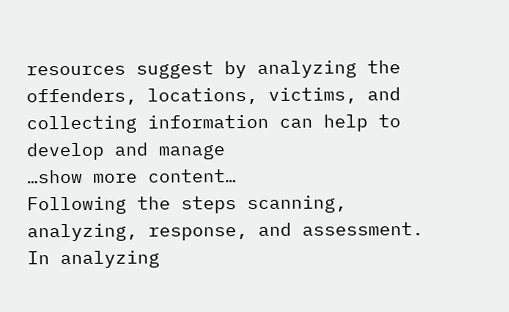resources suggest by analyzing the offenders, locations, victims, and collecting information can help to develop and manage
…show more content…
Following the steps scanning, analyzing, response, and assessment. In analyzing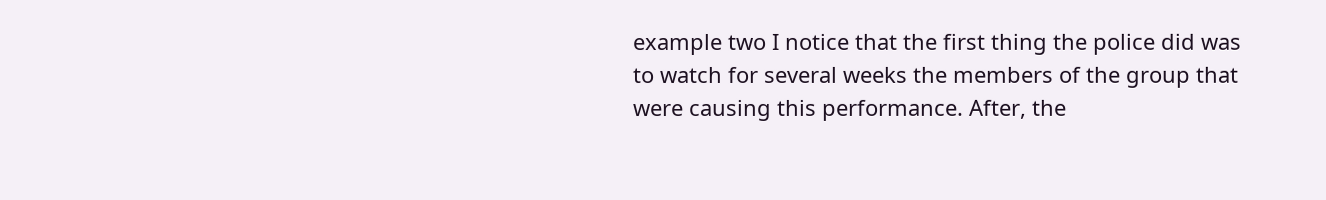example two I notice that the first thing the police did was to watch for several weeks the members of the group that were causing this performance. After, the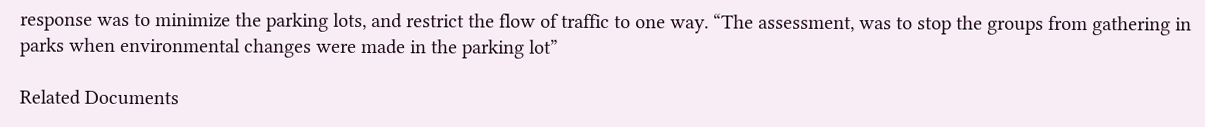response was to minimize the parking lots, and restrict the flow of traffic to one way. “The assessment, was to stop the groups from gathering in parks when environmental changes were made in the parking lot”

Related Documents